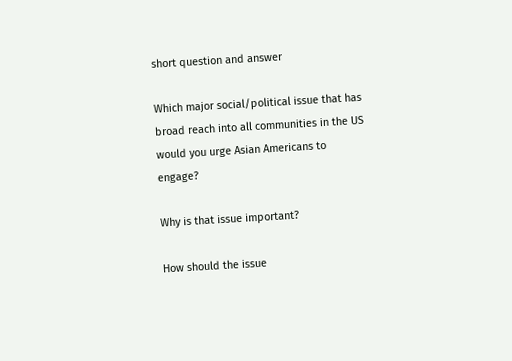short question and answer

Which major social/political issue that has broad reach into all communities in the US would you urge Asian Americans to engage?

Why is that issue important?

How should the issue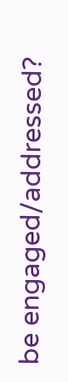be engaged/addressed?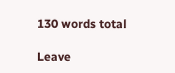130 words total

Leave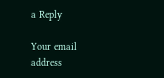a Reply

Your email address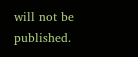will not be published.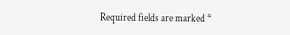Required fields are marked *